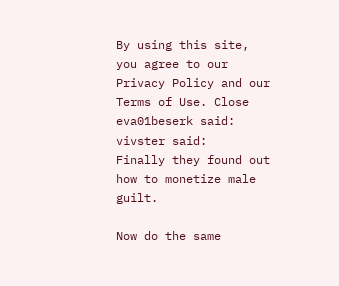By using this site, you agree to our Privacy Policy and our Terms of Use. Close
eva01beserk said:
vivster said:
Finally they found out how to monetize male guilt.

Now do the same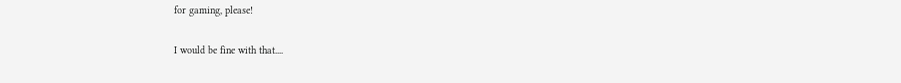for gaming, please!

I would be fine with that....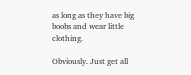as long as they have big boobs and wear little clothing.

Obviously. Just get all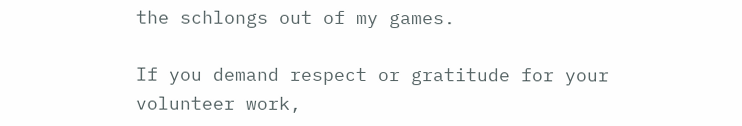the schlongs out of my games.

If you demand respect or gratitude for your volunteer work,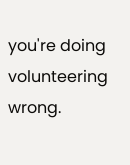you're doing volunteering wrong.